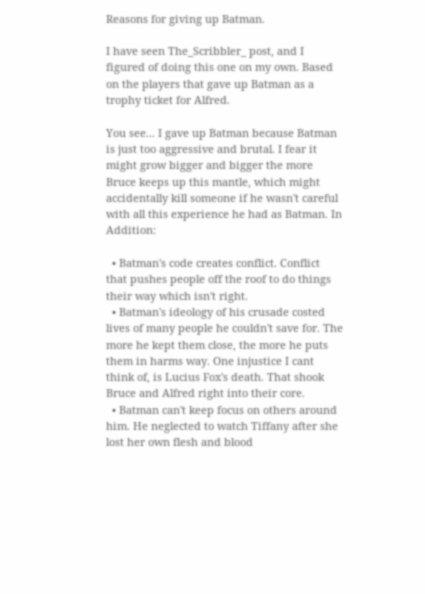Reasons for giving up Batman.

I have seen The_Scribbler_ post, and I figured of doing this one on my own. Based on the players that gave up Batman as a trophy ticket for Alfred.

You see... I gave up Batman because Batman is just too aggressive and brutal. I fear it might grow bigger and bigger the more Bruce keeps up this mantle, which might accidentally kill someone if he wasn't careful with all this experience he had as Batman. In Addition:

  • Batman's code creates conflict. Conflict that pushes people off the roof to do things their way which isn't right.
  • Batman's ideology of his crusade costed lives of many people he couldn't save for. The more he kept them close, the more he puts them in harms way. One injustice I cant think of, is Lucius Fox's death. That shook Bruce and Alfred right into their core.
  • Batman can't keep focus on others around him. He neglected to watch Tiffany after she lost her own flesh and blood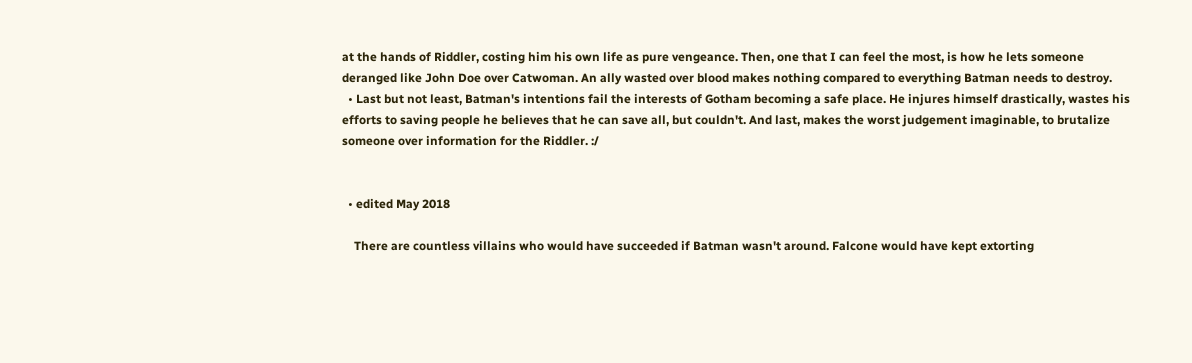at the hands of Riddler, costing him his own life as pure vengeance. Then, one that I can feel the most, is how he lets someone deranged like John Doe over Catwoman. An ally wasted over blood makes nothing compared to everything Batman needs to destroy.
  • Last but not least, Batman's intentions fail the interests of Gotham becoming a safe place. He injures himself drastically, wastes his efforts to saving people he believes that he can save all, but couldn't. And last, makes the worst judgement imaginable, to brutalize someone over information for the Riddler. :/


  • edited May 2018

    There are countless villains who would have succeeded if Batman wasn't around. Falcone would have kept extorting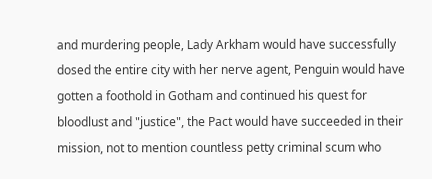and murdering people, Lady Arkham would have successfully dosed the entire city with her nerve agent, Penguin would have gotten a foothold in Gotham and continued his quest for bloodlust and "justice", the Pact would have succeeded in their mission, not to mention countless petty criminal scum who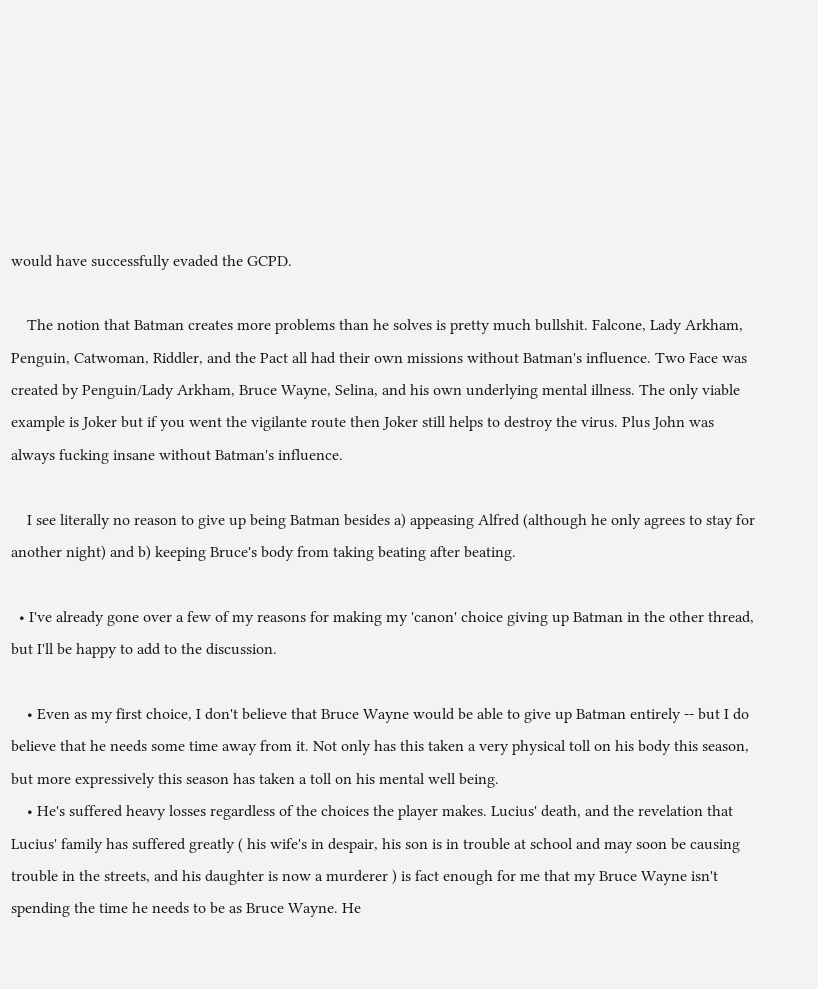would have successfully evaded the GCPD.

    The notion that Batman creates more problems than he solves is pretty much bullshit. Falcone, Lady Arkham, Penguin, Catwoman, Riddler, and the Pact all had their own missions without Batman's influence. Two Face was created by Penguin/Lady Arkham, Bruce Wayne, Selina, and his own underlying mental illness. The only viable example is Joker but if you went the vigilante route then Joker still helps to destroy the virus. Plus John was always fucking insane without Batman's influence.

    I see literally no reason to give up being Batman besides a) appeasing Alfred (although he only agrees to stay for another night) and b) keeping Bruce's body from taking beating after beating.

  • I've already gone over a few of my reasons for making my 'canon' choice giving up Batman in the other thread, but I'll be happy to add to the discussion.

    • Even as my first choice, I don't believe that Bruce Wayne would be able to give up Batman entirely -- but I do believe that he needs some time away from it. Not only has this taken a very physical toll on his body this season, but more expressively this season has taken a toll on his mental well being.
    • He's suffered heavy losses regardless of the choices the player makes. Lucius' death, and the revelation that Lucius' family has suffered greatly ( his wife's in despair, his son is in trouble at school and may soon be causing trouble in the streets, and his daughter is now a murderer ) is fact enough for me that my Bruce Wayne isn't spending the time he needs to be as Bruce Wayne. He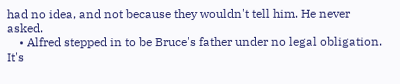had no idea, and not because they wouldn't tell him. He never asked.
    • Alfred stepped in to be Bruce's father under no legal obligation. It's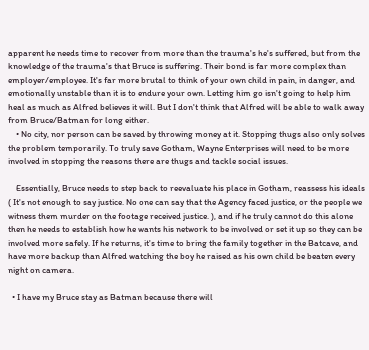apparent he needs time to recover from more than the trauma's he's suffered, but from the knowledge of the trauma's that Bruce is suffering. Their bond is far more complex than employer/employee. It's far more brutal to think of your own child in pain, in danger, and emotionally unstable than it is to endure your own. Letting him go isn't going to help him heal as much as Alfred believes it will. But I don't think that Alfred will be able to walk away from Bruce/Batman for long either.
    • No city, nor person can be saved by throwing money at it. Stopping thugs also only solves the problem temporarily. To truly save Gotham, Wayne Enterprises will need to be more involved in stopping the reasons there are thugs and tackle social issues.

    Essentially, Bruce needs to step back to reevaluate his place in Gotham, reassess his ideals ( It's not enough to say justice. No one can say that the Agency faced justice, or the people we witness them murder on the footage received justice. ), and if he truly cannot do this alone then he needs to establish how he wants his network to be involved or set it up so they can be involved more safely. If he returns, it's time to bring the family together in the Batcave, and have more backup than Alfred watching the boy he raised as his own child be beaten every night on camera.

  • I have my Bruce stay as Batman because there will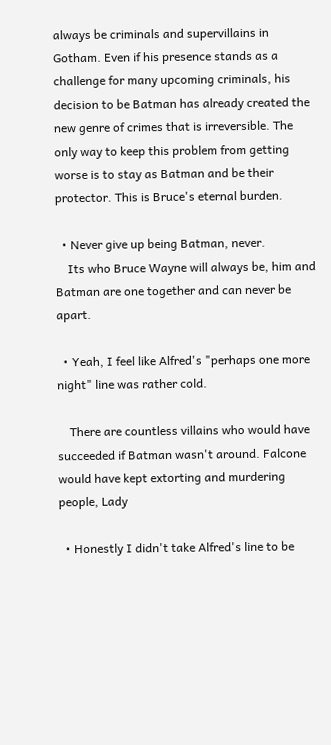always be criminals and supervillains in Gotham. Even if his presence stands as a challenge for many upcoming criminals, his decision to be Batman has already created the new genre of crimes that is irreversible. The only way to keep this problem from getting worse is to stay as Batman and be their protector. This is Bruce's eternal burden.

  • Never give up being Batman, never.
    Its who Bruce Wayne will always be, him and Batman are one together and can never be apart.

  • Yeah, I feel like Alfred's "perhaps one more night" line was rather cold.

    There are countless villains who would have succeeded if Batman wasn't around. Falcone would have kept extorting and murdering people, Lady

  • Honestly I didn't take Alfred's line to be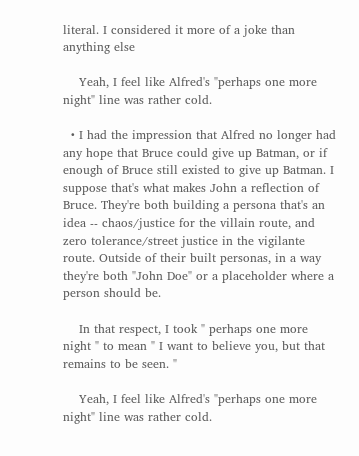literal. I considered it more of a joke than anything else

    Yeah, I feel like Alfred's "perhaps one more night" line was rather cold.

  • I had the impression that Alfred no longer had any hope that Bruce could give up Batman, or if enough of Bruce still existed to give up Batman. I suppose that's what makes John a reflection of Bruce. They're both building a persona that's an idea -- chaos/justice for the villain route, and zero tolerance/street justice in the vigilante route. Outside of their built personas, in a way they're both "John Doe" or a placeholder where a person should be.

    In that respect, I took " perhaps one more night " to mean " I want to believe you, but that remains to be seen. "

    Yeah, I feel like Alfred's "perhaps one more night" line was rather cold.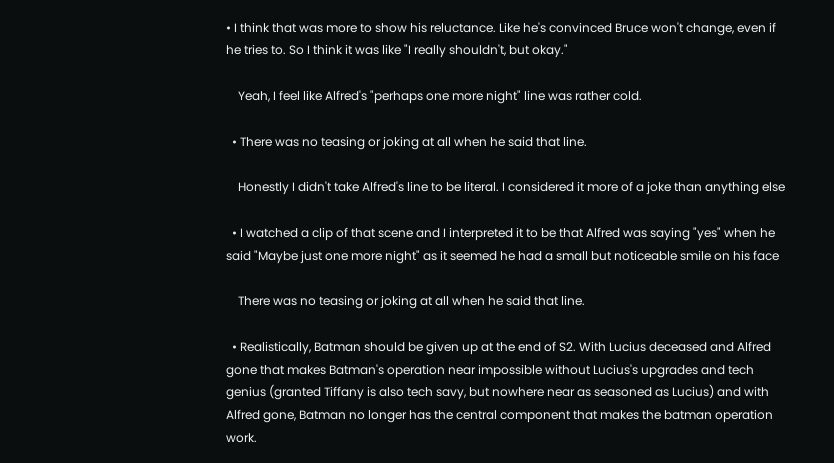• I think that was more to show his reluctance. Like he's convinced Bruce won't change, even if he tries to. So I think it was like "I really shouldn't, but okay."

    Yeah, I feel like Alfred's "perhaps one more night" line was rather cold.

  • There was no teasing or joking at all when he said that line.

    Honestly I didn't take Alfred's line to be literal. I considered it more of a joke than anything else

  • I watched a clip of that scene and I interpreted it to be that Alfred was saying "yes" when he said "Maybe just one more night" as it seemed he had a small but noticeable smile on his face

    There was no teasing or joking at all when he said that line.

  • Realistically, Batman should be given up at the end of S2. With Lucius deceased and Alfred gone that makes Batman's operation near impossible without Lucius's upgrades and tech genius (granted Tiffany is also tech savy, but nowhere near as seasoned as Lucius) and with Alfred gone, Batman no longer has the central component that makes the batman operation work.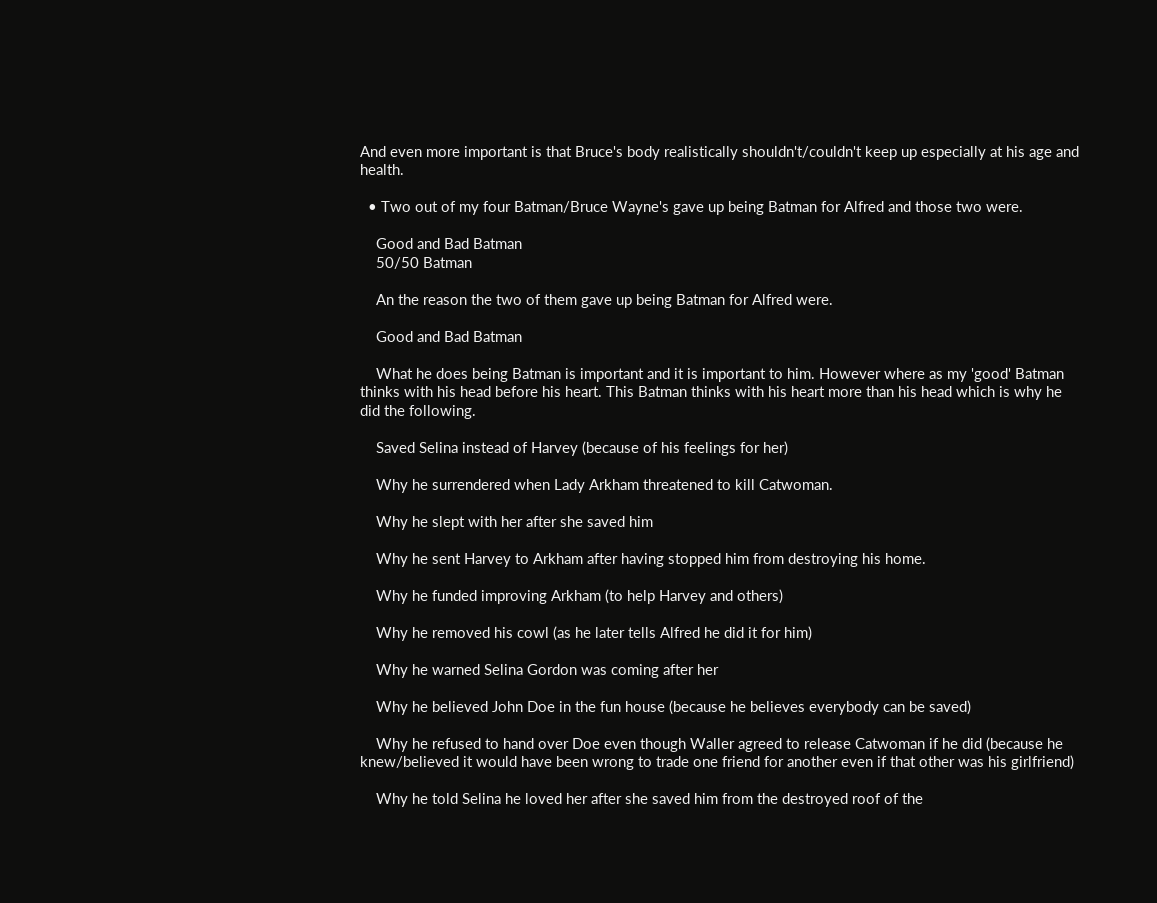And even more important is that Bruce's body realistically shouldn't/couldn't keep up especially at his age and health.

  • Two out of my four Batman/Bruce Wayne's gave up being Batman for Alfred and those two were.

    Good and Bad Batman
    50/50 Batman

    An the reason the two of them gave up being Batman for Alfred were.

    Good and Bad Batman

    What he does being Batman is important and it is important to him. However where as my 'good' Batman thinks with his head before his heart. This Batman thinks with his heart more than his head which is why he did the following.

    Saved Selina instead of Harvey (because of his feelings for her)

    Why he surrendered when Lady Arkham threatened to kill Catwoman.

    Why he slept with her after she saved him

    Why he sent Harvey to Arkham after having stopped him from destroying his home.

    Why he funded improving Arkham (to help Harvey and others)

    Why he removed his cowl (as he later tells Alfred he did it for him)

    Why he warned Selina Gordon was coming after her

    Why he believed John Doe in the fun house (because he believes everybody can be saved)

    Why he refused to hand over Doe even though Waller agreed to release Catwoman if he did (because he knew/believed it would have been wrong to trade one friend for another even if that other was his girlfriend)

    Why he told Selina he loved her after she saved him from the destroyed roof of the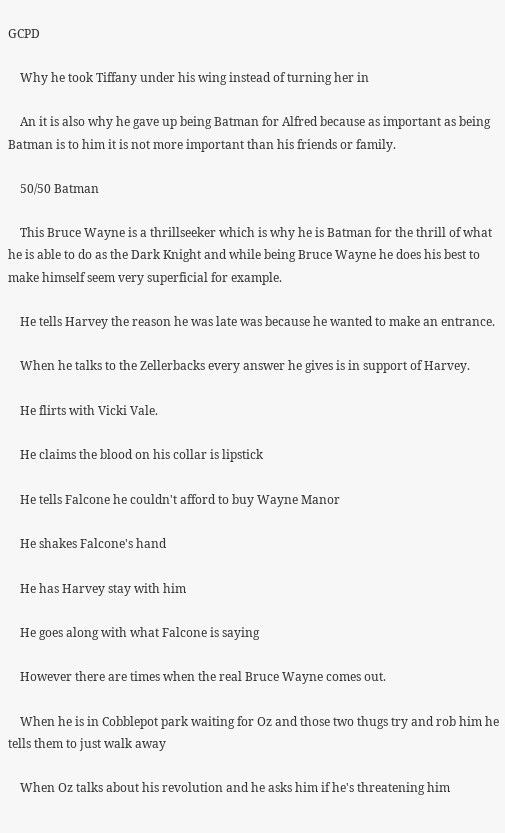GCPD

    Why he took Tiffany under his wing instead of turning her in

    An it is also why he gave up being Batman for Alfred because as important as being Batman is to him it is not more important than his friends or family.

    50/50 Batman

    This Bruce Wayne is a thrillseeker which is why he is Batman for the thrill of what he is able to do as the Dark Knight and while being Bruce Wayne he does his best to make himself seem very superficial for example.

    He tells Harvey the reason he was late was because he wanted to make an entrance.

    When he talks to the Zellerbacks every answer he gives is in support of Harvey.

    He flirts with Vicki Vale.

    He claims the blood on his collar is lipstick

    He tells Falcone he couldn't afford to buy Wayne Manor

    He shakes Falcone's hand

    He has Harvey stay with him

    He goes along with what Falcone is saying

    However there are times when the real Bruce Wayne comes out.

    When he is in Cobblepot park waiting for Oz and those two thugs try and rob him he tells them to just walk away

    When Oz talks about his revolution and he asks him if he's threatening him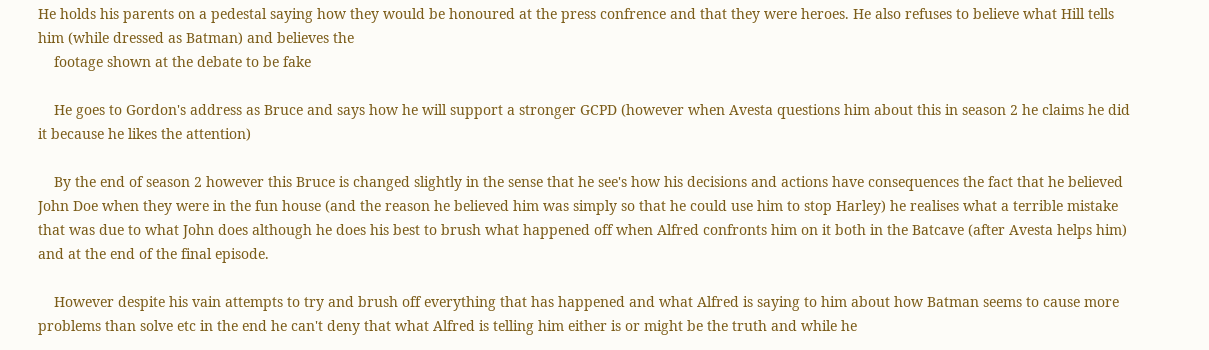He holds his parents on a pedestal saying how they would be honoured at the press confrence and that they were heroes. He also refuses to believe what Hill tells him (while dressed as Batman) and believes the
    footage shown at the debate to be fake

    He goes to Gordon's address as Bruce and says how he will support a stronger GCPD (however when Avesta questions him about this in season 2 he claims he did it because he likes the attention)

    By the end of season 2 however this Bruce is changed slightly in the sense that he see's how his decisions and actions have consequences the fact that he believed John Doe when they were in the fun house (and the reason he believed him was simply so that he could use him to stop Harley) he realises what a terrible mistake that was due to what John does although he does his best to brush what happened off when Alfred confronts him on it both in the Batcave (after Avesta helps him) and at the end of the final episode.

    However despite his vain attempts to try and brush off everything that has happened and what Alfred is saying to him about how Batman seems to cause more problems than solve etc in the end he can't deny that what Alfred is telling him either is or might be the truth and while he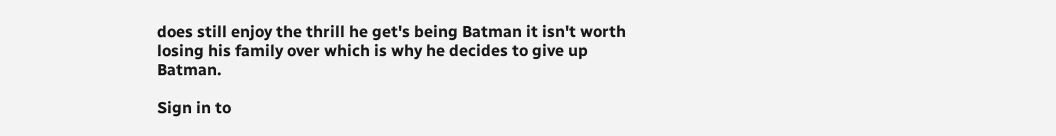does still enjoy the thrill he get's being Batman it isn't worth losing his family over which is why he decides to give up Batman.

Sign in to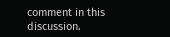comment in this discussion.